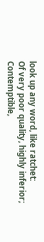look up any word, like ratchet:
Of very poor quality, highly inferior; Contemptible,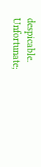despicable.
Unfortunate;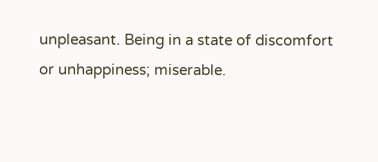unpleasant. Being in a state of discomfort or unhappiness; miserable.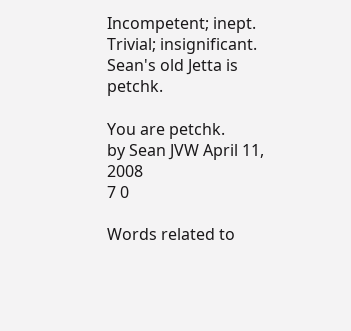Incompetent; inept.
Trivial; insignificant.
Sean's old Jetta is petchk.

You are petchk.
by Sean JVW April 11, 2008
7 0

Words related to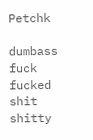Petchk

dumbass fuck fucked shit shitty